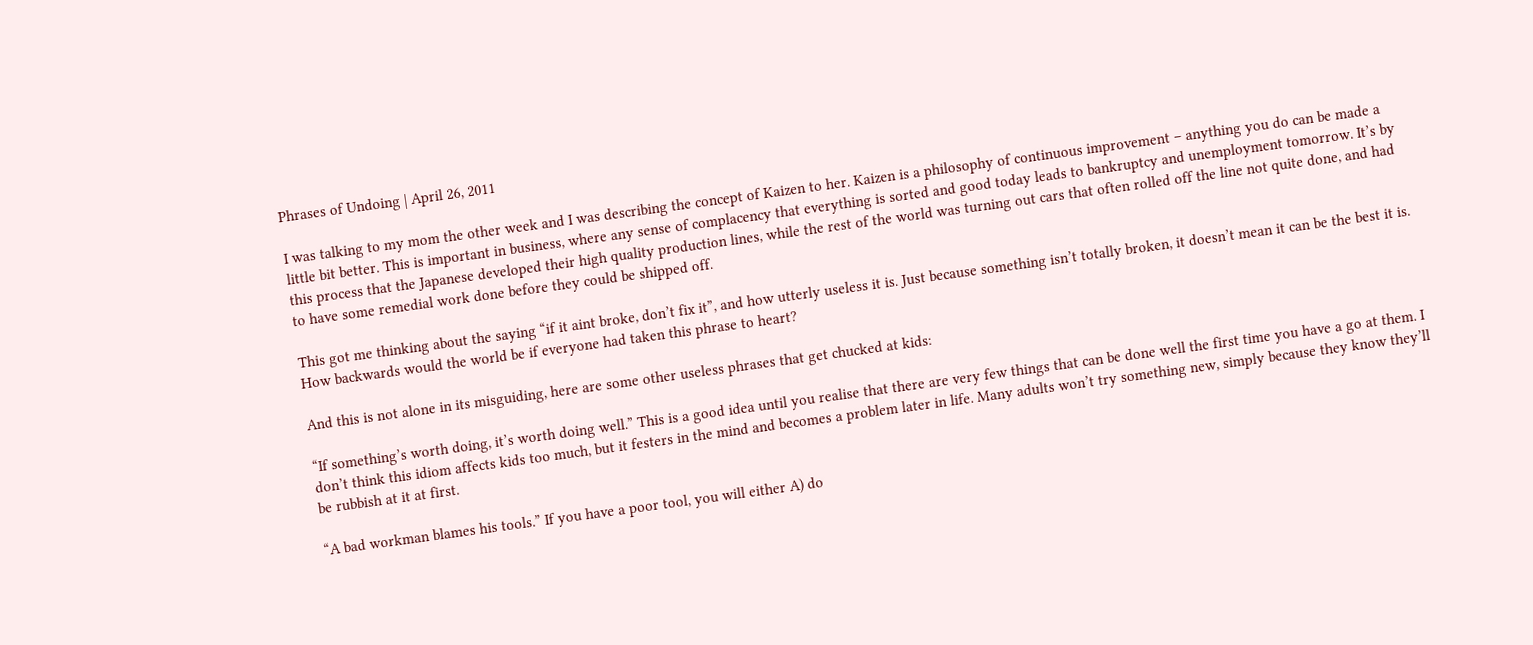Phrases of Undoing | April 26, 2011

I was talking to my mom the other week and I was describing the concept of Kaizen to her. Kaizen is a philosophy of continuous improvement – anything you do can be made a little bit better. This is important in business, where any sense of complacency that everything is sorted and good today leads to bankruptcy and unemployment tomorrow. It’s by this process that the Japanese developed their high quality production lines, while the rest of the world was turning out cars that often rolled off the line not quite done, and had to have some remedial work done before they could be shipped off.

This got me thinking about the saying “if it aint broke, don’t fix it”, and how utterly useless it is. Just because something isn’t totally broken, it doesn’t mean it can be the best it is. How backwards would the world be if everyone had taken this phrase to heart?

And this is not alone in its misguiding, here are some other useless phrases that get chucked at kids:

“If something’s worth doing, it’s worth doing well.” This is a good idea until you realise that there are very few things that can be done well the first time you have a go at them. I don’t think this idiom affects kids too much, but it festers in the mind and becomes a problem later in life. Many adults won’t try something new, simply because they know they’ll be rubbish at it at first.

“A bad workman blames his tools.” If you have a poor tool, you will either A) do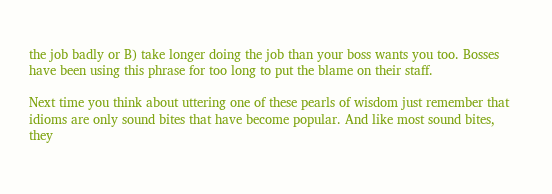the job badly or B) take longer doing the job than your boss wants you too. Bosses have been using this phrase for too long to put the blame on their staff.

Next time you think about uttering one of these pearls of wisdom just remember that idioms are only sound bites that have become popular. And like most sound bites, they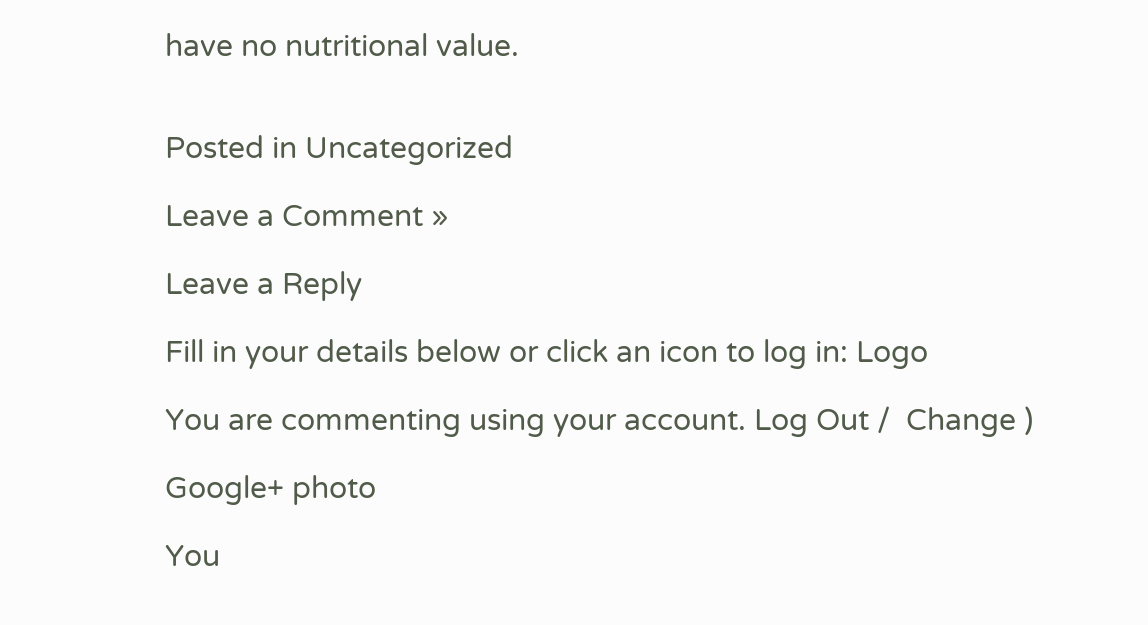have no nutritional value.


Posted in Uncategorized

Leave a Comment »

Leave a Reply

Fill in your details below or click an icon to log in: Logo

You are commenting using your account. Log Out /  Change )

Google+ photo

You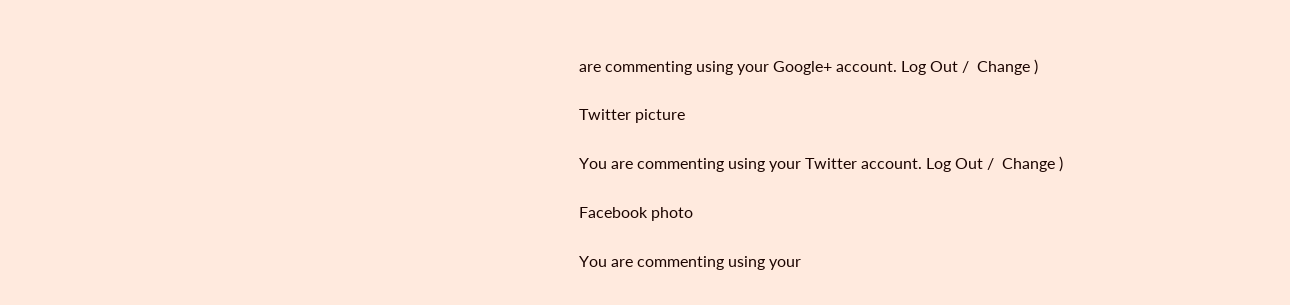are commenting using your Google+ account. Log Out /  Change )

Twitter picture

You are commenting using your Twitter account. Log Out /  Change )

Facebook photo

You are commenting using your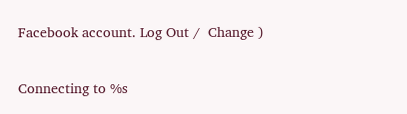Facebook account. Log Out /  Change )


Connecting to %s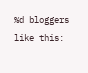%d bloggers like this: